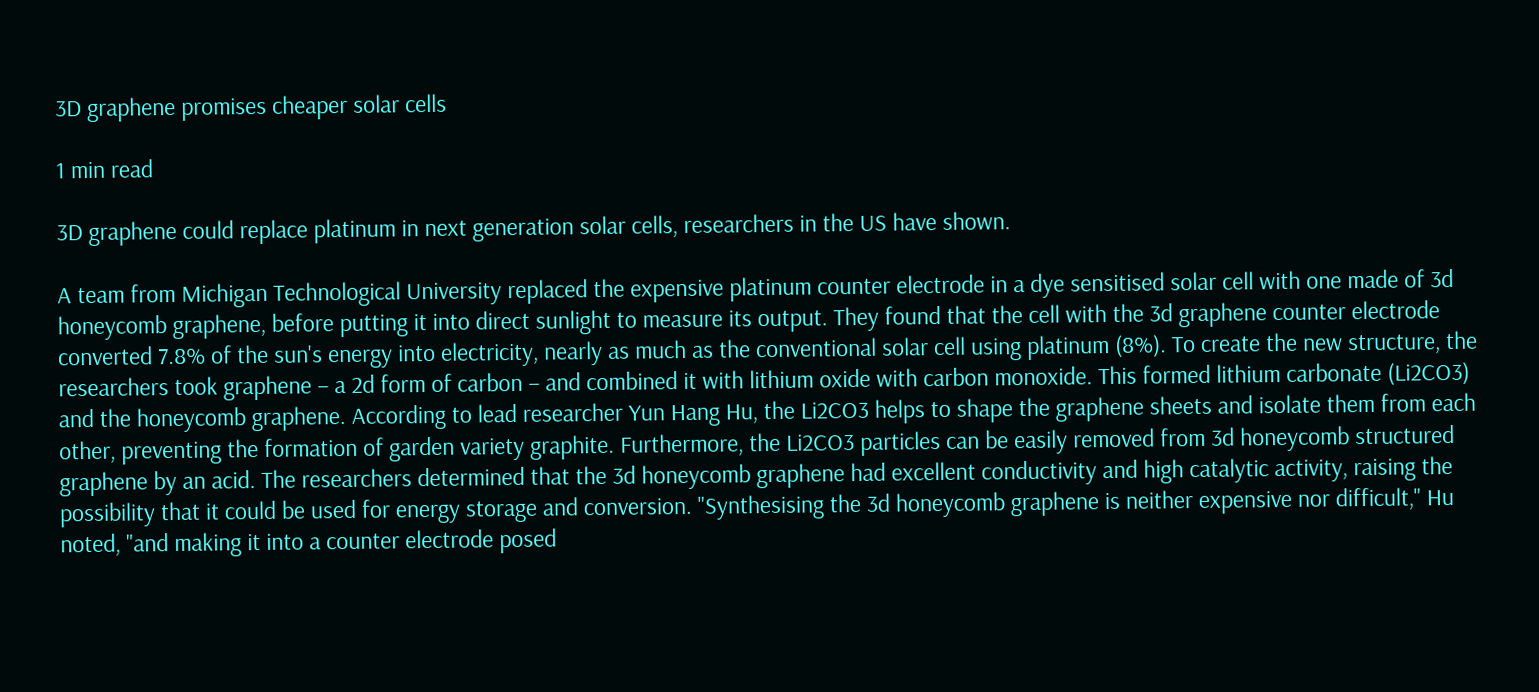3D graphene promises cheaper solar cells

1 min read

3D graphene could replace platinum in next generation solar cells, researchers in the US have shown.

A team from Michigan Technological University replaced the expensive platinum counter electrode in a dye sensitised solar cell with one made of 3d honeycomb graphene, before putting it into direct sunlight to measure its output. They found that the cell with the 3d graphene counter electrode converted 7.8% of the sun's energy into electricity, nearly as much as the conventional solar cell using platinum (8%). To create the new structure, the researchers took graphene – a 2d form of carbon – and combined it with lithium oxide with carbon monoxide. This formed lithium carbonate (Li2CO3) and the honeycomb graphene. According to lead researcher Yun Hang Hu, the Li2CO3 helps to shape the graphene sheets and isolate them from each other, preventing the formation of garden variety graphite. Furthermore, the Li2CO3 particles can be easily removed from 3d honeycomb structured graphene by an acid. The researchers determined that the 3d honeycomb graphene had excellent conductivity and high catalytic activity, raising the possibility that it could be used for energy storage and conversion. "Synthesising the 3d honeycomb graphene is neither expensive nor difficult," Hu noted, "and making it into a counter electrode posed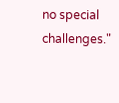no special challenges."